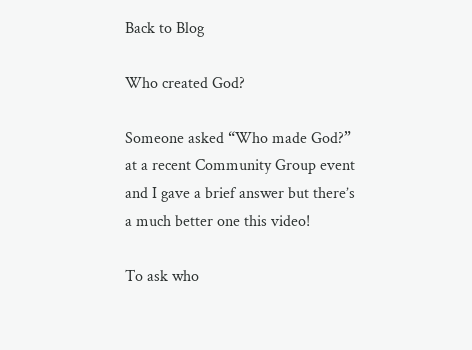Back to Blog

Who created God?

Someone asked “Who made God?” at a recent Community Group event and I gave a brief answer but there’s a much better one this video!

To ask who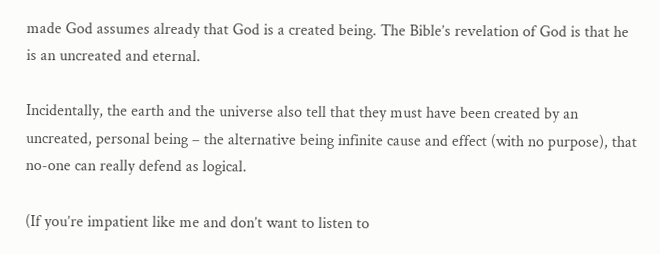made God assumes already that God is a created being. The Bible’s revelation of God is that he is an uncreated and eternal.

Incidentally, the earth and the universe also tell that they must have been created by an uncreated, personal being – the alternative being infinite cause and effect (with no purpose), that no-one can really defend as logical.

(If you’re impatient like me and don’t want to listen to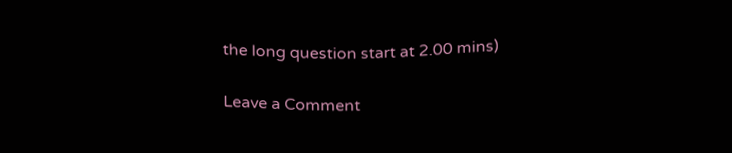the long question start at 2.00 mins)

Leave a Comment